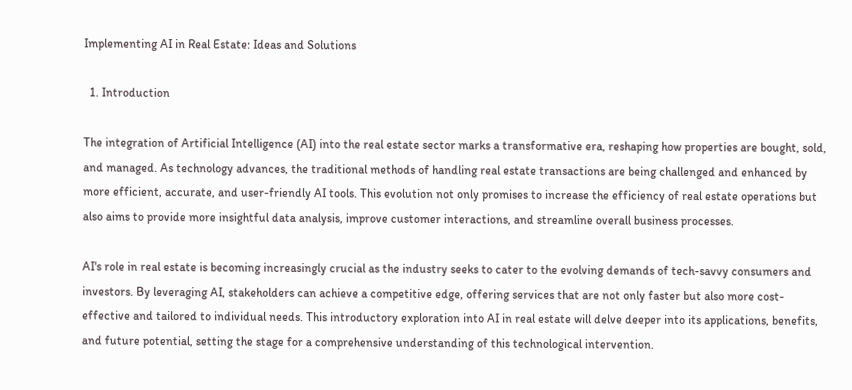Implementing AI in Real Estate: Ideas and Solutions

  1. Introduction

The integration of Artificial Intelligence (AI) into the real estate sector marks a transformative era, reshaping how properties are bought, sold, and managed. As technology advances, the traditional methods of handling real estate transactions are being challenged and enhanced by more efficient, accurate, and user-friendly AI tools. This evolution not only promises to increase the efficiency of real estate operations but also aims to provide more insightful data analysis, improve customer interactions, and streamline overall business processes.

AI's role in real estate is becoming increasingly crucial as the industry seeks to cater to the evolving demands of tech-savvy consumers and investors. By leveraging AI, stakeholders can achieve a competitive edge, offering services that are not only faster but also more cost-effective and tailored to individual needs. This introductory exploration into AI in real estate will delve deeper into its applications, benefits, and future potential, setting the stage for a comprehensive understanding of this technological intervention.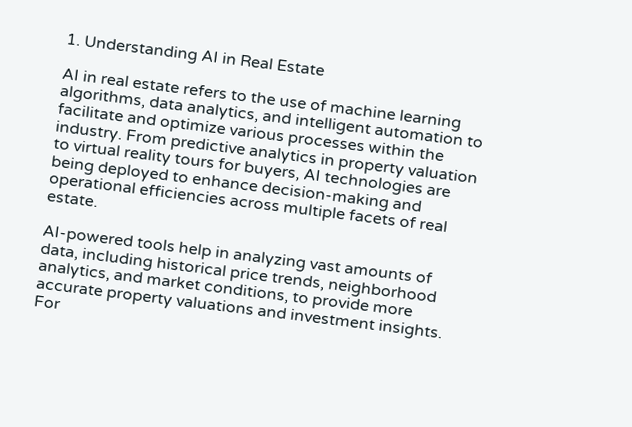1. Understanding AI in Real Estate

AI in real estate refers to the use of machine learning algorithms, data analytics, and intelligent automation to facilitate and optimize various processes within the industry. From predictive analytics in property valuation to virtual reality tours for buyers, AI technologies are being deployed to enhance decision-making and operational efficiencies across multiple facets of real estate.

AI-powered tools help in analyzing vast amounts of data, including historical price trends, neighborhood analytics, and market conditions, to provide more accurate property valuations and investment insights. For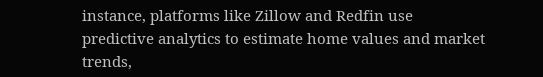instance, platforms like Zillow and Redfin use predictive analytics to estimate home values and market trends,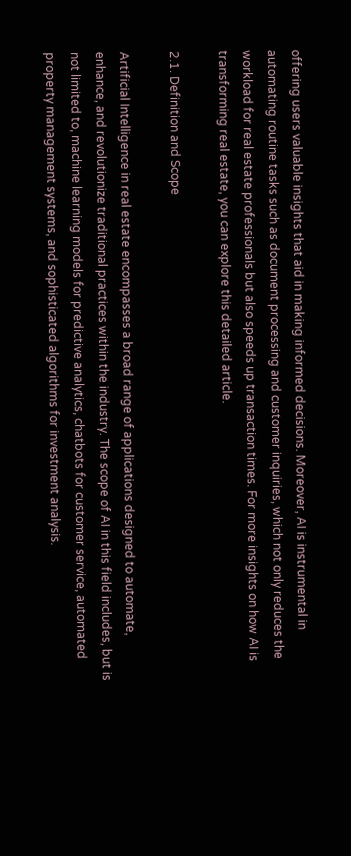offering users valuable insights that aid in making informed decisions. Moreover, AI is instrumental in automating routine tasks such as document processing and customer inquiries, which not only reduces the workload for real estate professionals but also speeds up transaction times. For more insights on how AI is transforming real estate, you can explore this detailed article.

2.1. Definition and Scope

Artificial Intelligence in real estate encompasses a broad range of applications designed to automate, enhance, and revolutionize traditional practices within the industry. The scope of AI in this field includes, but is not limited to, machine learning models for predictive analytics, chatbots for customer service, automated property management systems, and sophisticated algorithms for investment analysis.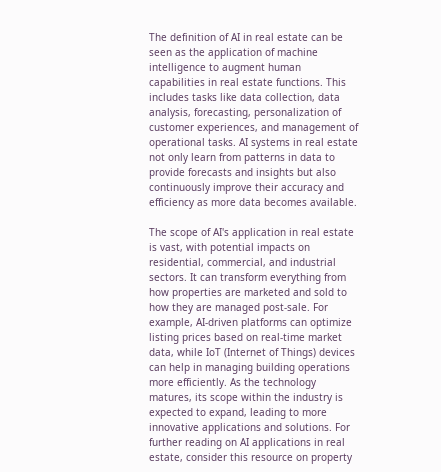The definition of AI in real estate can be seen as the application of machine intelligence to augment human capabilities in real estate functions. This includes tasks like data collection, data analysis, forecasting, personalization of customer experiences, and management of operational tasks. AI systems in real estate not only learn from patterns in data to provide forecasts and insights but also continuously improve their accuracy and efficiency as more data becomes available.

The scope of AI's application in real estate is vast, with potential impacts on residential, commercial, and industrial sectors. It can transform everything from how properties are marketed and sold to how they are managed post-sale. For example, AI-driven platforms can optimize listing prices based on real-time market data, while IoT (Internet of Things) devices can help in managing building operations more efficiently. As the technology matures, its scope within the industry is expected to expand, leading to more innovative applications and solutions. For further reading on AI applications in real estate, consider this resource on property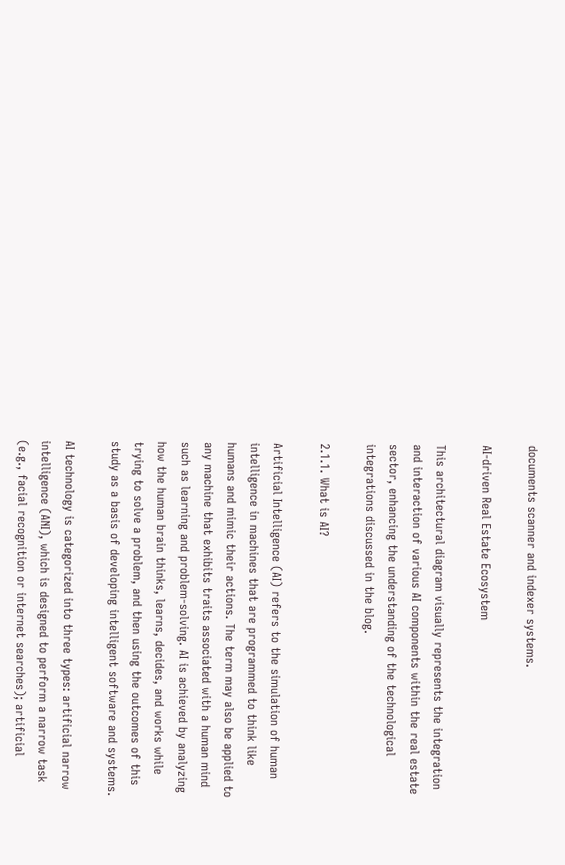documents scanner and indexer systems.

AI-driven Real Estate Ecosystem

This architectural diagram visually represents the integration and interaction of various AI components within the real estate sector, enhancing the understanding of the technological integrations discussed in the blog.

2.1.1. What is AI?

Artificial Intelligence (AI) refers to the simulation of human intelligence in machines that are programmed to think like humans and mimic their actions. The term may also be applied to any machine that exhibits traits associated with a human mind such as learning and problem-solving. AI is achieved by analyzing how the human brain thinks, learns, decides, and works while trying to solve a problem, and then using the outcomes of this study as a basis of developing intelligent software and systems.

AI technology is categorized into three types: artificial narrow intelligence (ANI), which is designed to perform a narrow task (e.g., facial recognition or internet searches); artificial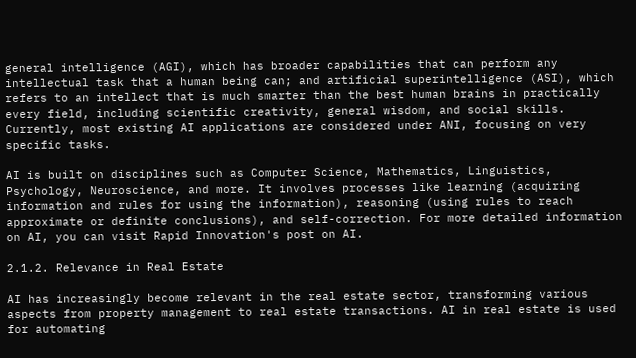general intelligence (AGI), which has broader capabilities that can perform any intellectual task that a human being can; and artificial superintelligence (ASI), which refers to an intellect that is much smarter than the best human brains in practically every field, including scientific creativity, general wisdom, and social skills. Currently, most existing AI applications are considered under ANI, focusing on very specific tasks.

AI is built on disciplines such as Computer Science, Mathematics, Linguistics, Psychology, Neuroscience, and more. It involves processes like learning (acquiring information and rules for using the information), reasoning (using rules to reach approximate or definite conclusions), and self-correction. For more detailed information on AI, you can visit Rapid Innovation's post on AI.

2.1.2. Relevance in Real Estate

AI has increasingly become relevant in the real estate sector, transforming various aspects from property management to real estate transactions. AI in real estate is used for automating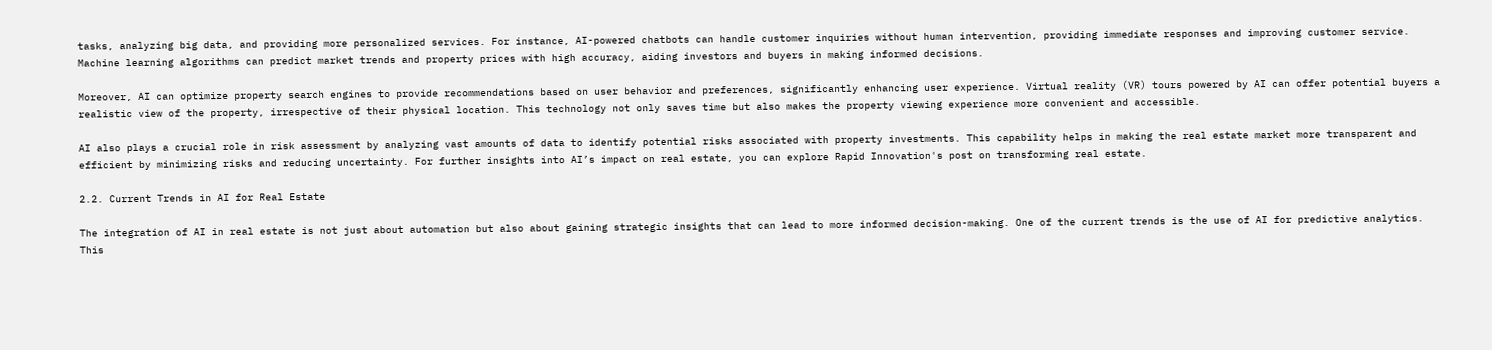tasks, analyzing big data, and providing more personalized services. For instance, AI-powered chatbots can handle customer inquiries without human intervention, providing immediate responses and improving customer service. Machine learning algorithms can predict market trends and property prices with high accuracy, aiding investors and buyers in making informed decisions.

Moreover, AI can optimize property search engines to provide recommendations based on user behavior and preferences, significantly enhancing user experience. Virtual reality (VR) tours powered by AI can offer potential buyers a realistic view of the property, irrespective of their physical location. This technology not only saves time but also makes the property viewing experience more convenient and accessible.

AI also plays a crucial role in risk assessment by analyzing vast amounts of data to identify potential risks associated with property investments. This capability helps in making the real estate market more transparent and efficient by minimizing risks and reducing uncertainty. For further insights into AI’s impact on real estate, you can explore Rapid Innovation's post on transforming real estate.

2.2. Current Trends in AI for Real Estate

The integration of AI in real estate is not just about automation but also about gaining strategic insights that can lead to more informed decision-making. One of the current trends is the use of AI for predictive analytics. This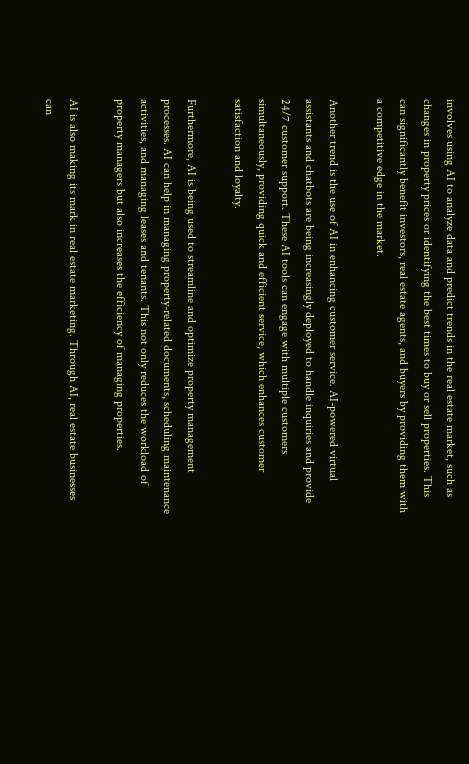involves using AI to analyze data and predict trends in the real estate market, such as changes in property prices or identifying the best times to buy or sell properties. This can significantly benefit investors, real estate agents, and buyers by providing them with a competitive edge in the market.

Another trend is the use of AI in enhancing customer service. AI-powered virtual assistants and chatbots are being increasingly deployed to handle inquiries and provide 24/7 customer support. These AI tools can engage with multiple customers simultaneously, providing quick and efficient service, which enhances customer satisfaction and loyalty.

Furthermore, AI is being used to streamline and optimize property management processes. AI can help in managing property-related documents, scheduling maintenance activities, and managing leases and tenants. This not only reduces the workload of property managers but also increases the efficiency of managing properties.

AI is also making its mark in real estate marketing. Through AI, real estate businesses can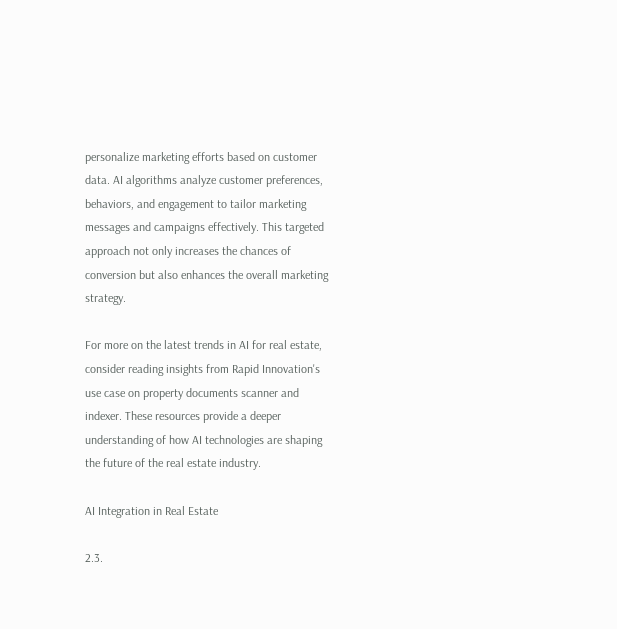personalize marketing efforts based on customer data. AI algorithms analyze customer preferences, behaviors, and engagement to tailor marketing messages and campaigns effectively. This targeted approach not only increases the chances of conversion but also enhances the overall marketing strategy.

For more on the latest trends in AI for real estate, consider reading insights from Rapid Innovation's use case on property documents scanner and indexer. These resources provide a deeper understanding of how AI technologies are shaping the future of the real estate industry.

AI Integration in Real Estate

2.3.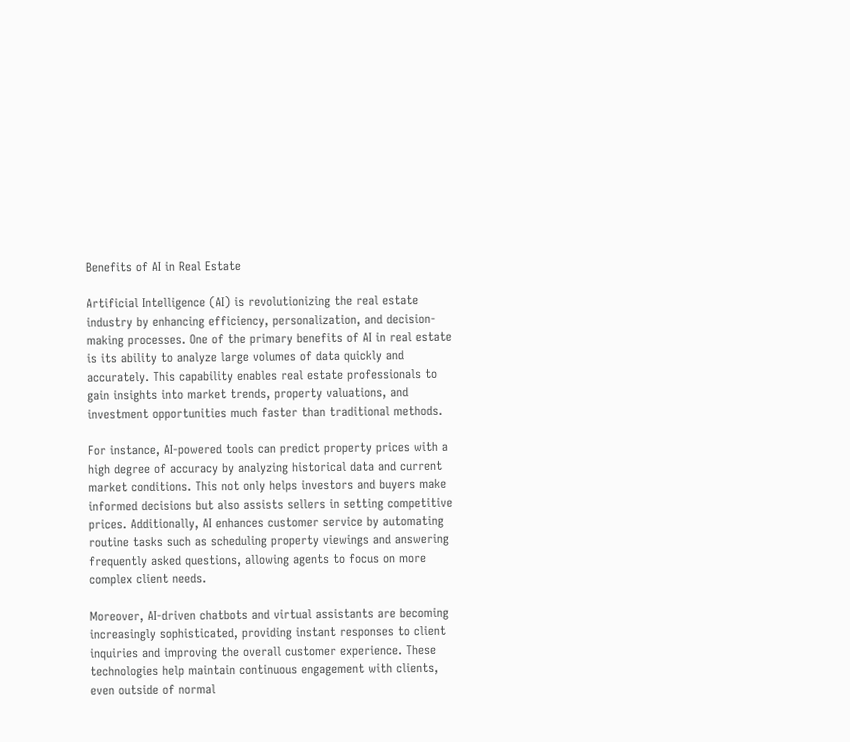Benefits of AI in Real Estate

Artificial Intelligence (AI) is revolutionizing the real estate industry by enhancing efficiency, personalization, and decision-making processes. One of the primary benefits of AI in real estate is its ability to analyze large volumes of data quickly and accurately. This capability enables real estate professionals to gain insights into market trends, property valuations, and investment opportunities much faster than traditional methods.

For instance, AI-powered tools can predict property prices with a high degree of accuracy by analyzing historical data and current market conditions. This not only helps investors and buyers make informed decisions but also assists sellers in setting competitive prices. Additionally, AI enhances customer service by automating routine tasks such as scheduling property viewings and answering frequently asked questions, allowing agents to focus on more complex client needs.

Moreover, AI-driven chatbots and virtual assistants are becoming increasingly sophisticated, providing instant responses to client inquiries and improving the overall customer experience. These technologies help maintain continuous engagement with clients, even outside of normal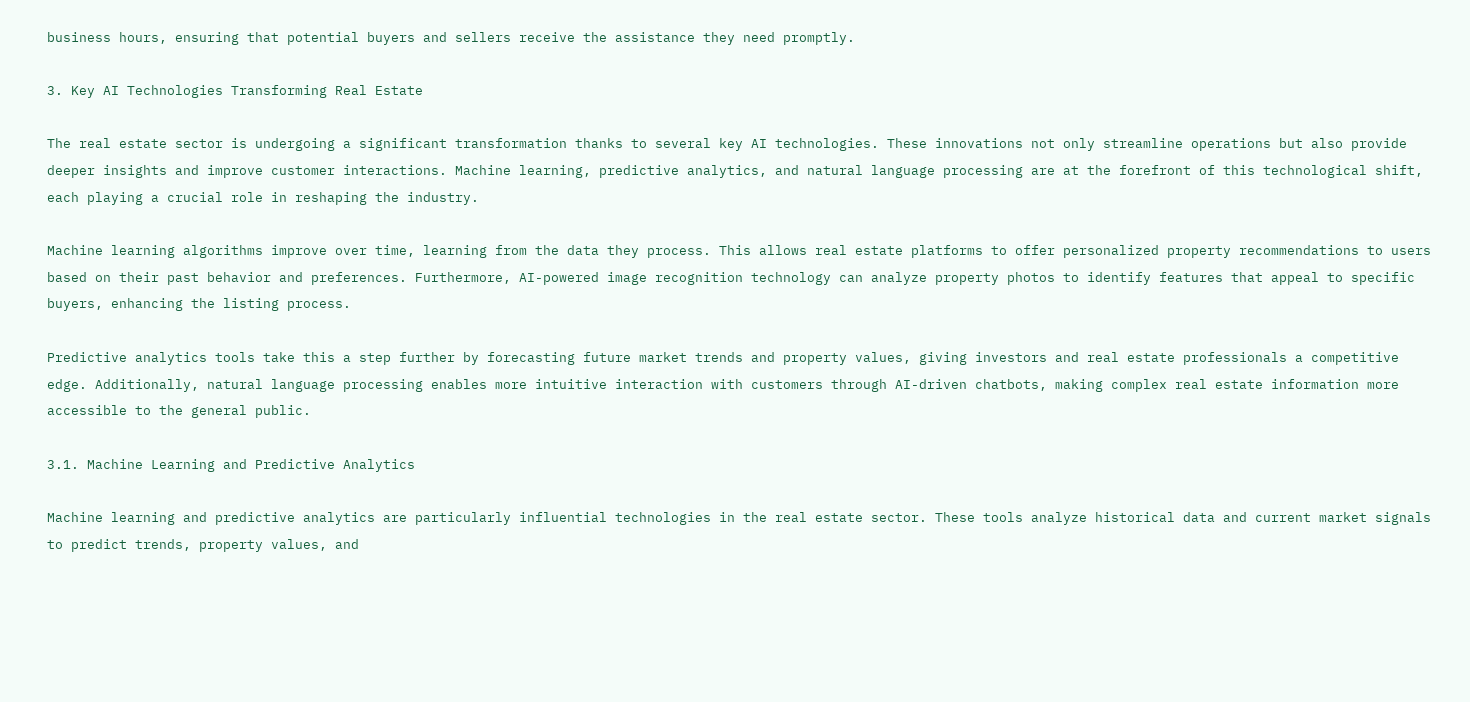business hours, ensuring that potential buyers and sellers receive the assistance they need promptly.

3. Key AI Technologies Transforming Real Estate

The real estate sector is undergoing a significant transformation thanks to several key AI technologies. These innovations not only streamline operations but also provide deeper insights and improve customer interactions. Machine learning, predictive analytics, and natural language processing are at the forefront of this technological shift, each playing a crucial role in reshaping the industry.

Machine learning algorithms improve over time, learning from the data they process. This allows real estate platforms to offer personalized property recommendations to users based on their past behavior and preferences. Furthermore, AI-powered image recognition technology can analyze property photos to identify features that appeal to specific buyers, enhancing the listing process.

Predictive analytics tools take this a step further by forecasting future market trends and property values, giving investors and real estate professionals a competitive edge. Additionally, natural language processing enables more intuitive interaction with customers through AI-driven chatbots, making complex real estate information more accessible to the general public.

3.1. Machine Learning and Predictive Analytics

Machine learning and predictive analytics are particularly influential technologies in the real estate sector. These tools analyze historical data and current market signals to predict trends, property values, and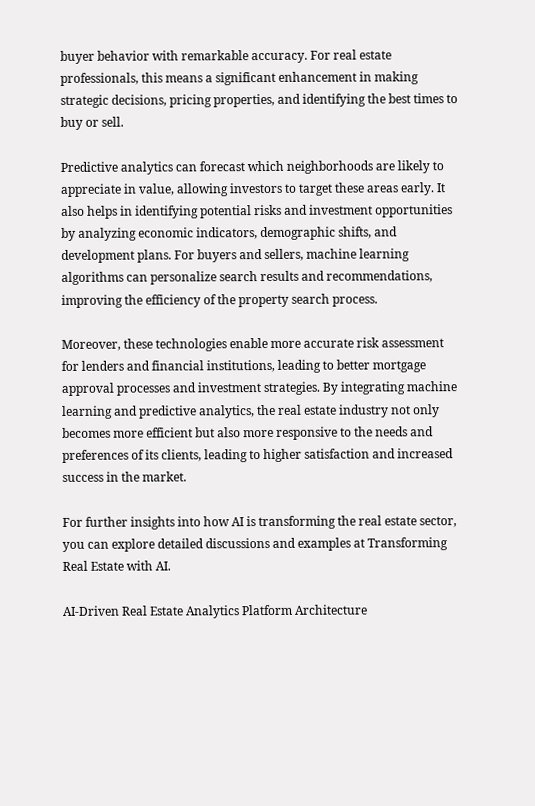buyer behavior with remarkable accuracy. For real estate professionals, this means a significant enhancement in making strategic decisions, pricing properties, and identifying the best times to buy or sell.

Predictive analytics can forecast which neighborhoods are likely to appreciate in value, allowing investors to target these areas early. It also helps in identifying potential risks and investment opportunities by analyzing economic indicators, demographic shifts, and development plans. For buyers and sellers, machine learning algorithms can personalize search results and recommendations, improving the efficiency of the property search process.

Moreover, these technologies enable more accurate risk assessment for lenders and financial institutions, leading to better mortgage approval processes and investment strategies. By integrating machine learning and predictive analytics, the real estate industry not only becomes more efficient but also more responsive to the needs and preferences of its clients, leading to higher satisfaction and increased success in the market.

For further insights into how AI is transforming the real estate sector, you can explore detailed discussions and examples at Transforming Real Estate with AI.

AI-Driven Real Estate Analytics Platform Architecture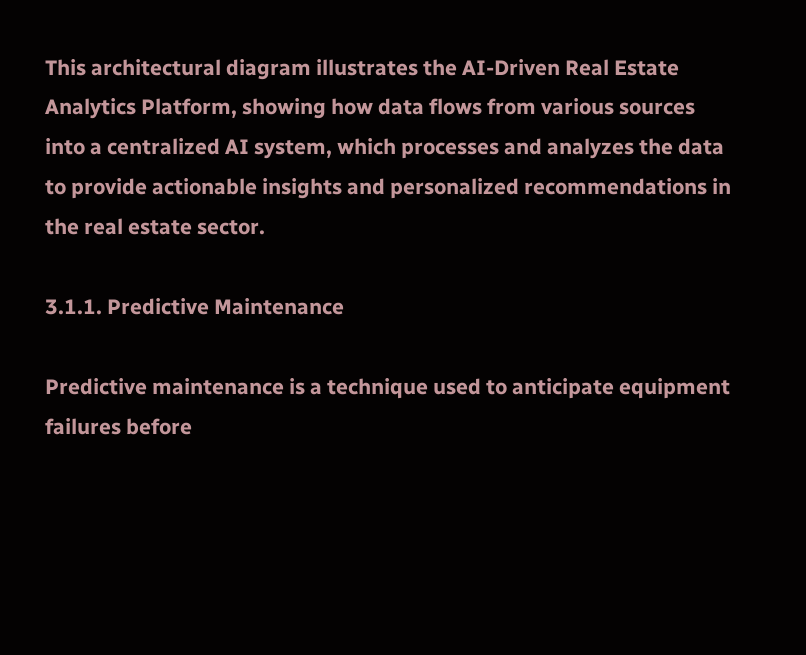This architectural diagram illustrates the AI-Driven Real Estate Analytics Platform, showing how data flows from various sources into a centralized AI system, which processes and analyzes the data to provide actionable insights and personalized recommendations in the real estate sector.

3.1.1. Predictive Maintenance

Predictive maintenance is a technique used to anticipate equipment failures before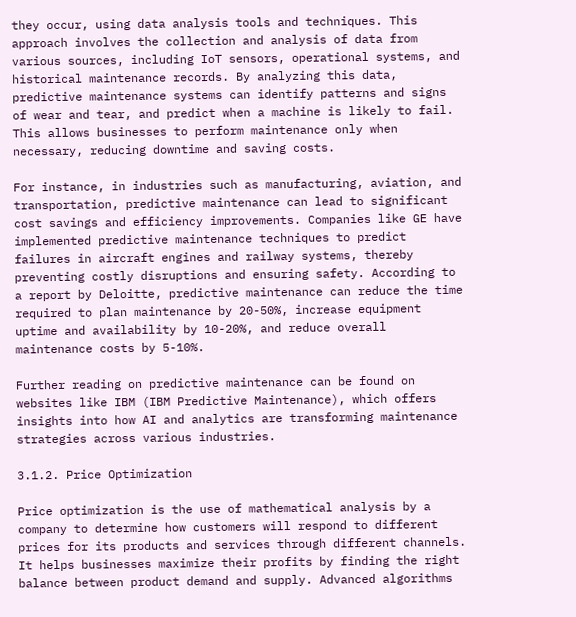they occur, using data analysis tools and techniques. This approach involves the collection and analysis of data from various sources, including IoT sensors, operational systems, and historical maintenance records. By analyzing this data, predictive maintenance systems can identify patterns and signs of wear and tear, and predict when a machine is likely to fail. This allows businesses to perform maintenance only when necessary, reducing downtime and saving costs.

For instance, in industries such as manufacturing, aviation, and transportation, predictive maintenance can lead to significant cost savings and efficiency improvements. Companies like GE have implemented predictive maintenance techniques to predict failures in aircraft engines and railway systems, thereby preventing costly disruptions and ensuring safety. According to a report by Deloitte, predictive maintenance can reduce the time required to plan maintenance by 20-50%, increase equipment uptime and availability by 10-20%, and reduce overall maintenance costs by 5-10%.

Further reading on predictive maintenance can be found on websites like IBM (IBM Predictive Maintenance), which offers insights into how AI and analytics are transforming maintenance strategies across various industries.

3.1.2. Price Optimization

Price optimization is the use of mathematical analysis by a company to determine how customers will respond to different prices for its products and services through different channels. It helps businesses maximize their profits by finding the right balance between product demand and supply. Advanced algorithms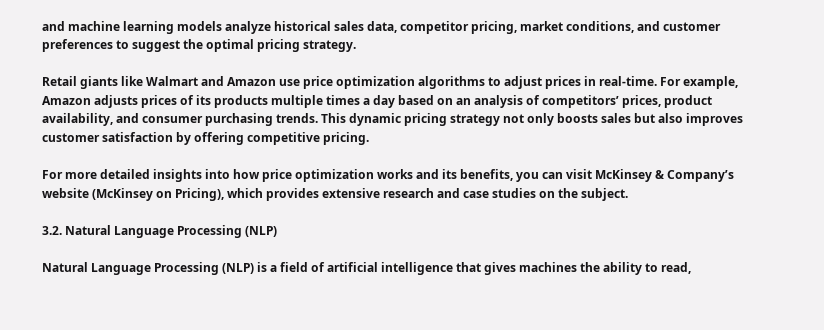and machine learning models analyze historical sales data, competitor pricing, market conditions, and customer preferences to suggest the optimal pricing strategy.

Retail giants like Walmart and Amazon use price optimization algorithms to adjust prices in real-time. For example, Amazon adjusts prices of its products multiple times a day based on an analysis of competitors’ prices, product availability, and consumer purchasing trends. This dynamic pricing strategy not only boosts sales but also improves customer satisfaction by offering competitive pricing.

For more detailed insights into how price optimization works and its benefits, you can visit McKinsey & Company’s website (McKinsey on Pricing), which provides extensive research and case studies on the subject.

3.2. Natural Language Processing (NLP)

Natural Language Processing (NLP) is a field of artificial intelligence that gives machines the ability to read,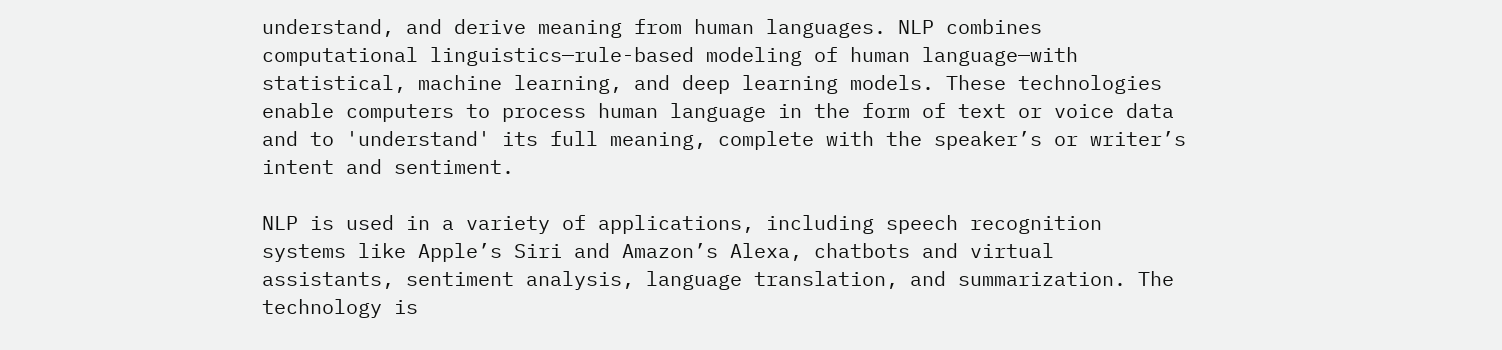understand, and derive meaning from human languages. NLP combines computational linguistics—rule-based modeling of human language—with statistical, machine learning, and deep learning models. These technologies enable computers to process human language in the form of text or voice data and to 'understand' its full meaning, complete with the speaker’s or writer’s intent and sentiment.

NLP is used in a variety of applications, including speech recognition systems like Apple’s Siri and Amazon’s Alexa, chatbots and virtual assistants, sentiment analysis, language translation, and summarization. The technology is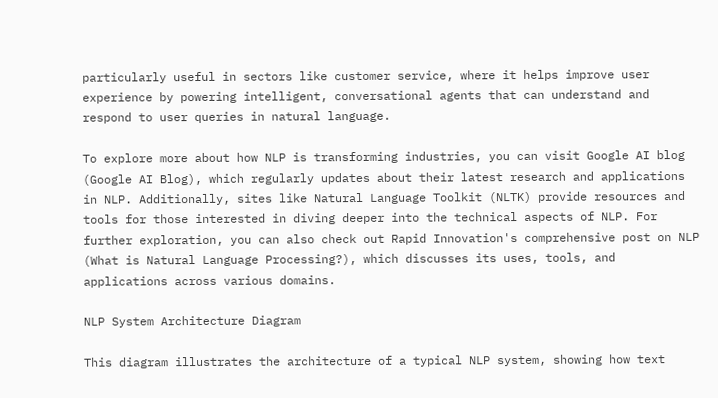particularly useful in sectors like customer service, where it helps improve user experience by powering intelligent, conversational agents that can understand and respond to user queries in natural language.

To explore more about how NLP is transforming industries, you can visit Google AI blog (Google AI Blog), which regularly updates about their latest research and applications in NLP. Additionally, sites like Natural Language Toolkit (NLTK) provide resources and tools for those interested in diving deeper into the technical aspects of NLP. For further exploration, you can also check out Rapid Innovation's comprehensive post on NLP (What is Natural Language Processing?), which discusses its uses, tools, and applications across various domains.

NLP System Architecture Diagram

This diagram illustrates the architecture of a typical NLP system, showing how text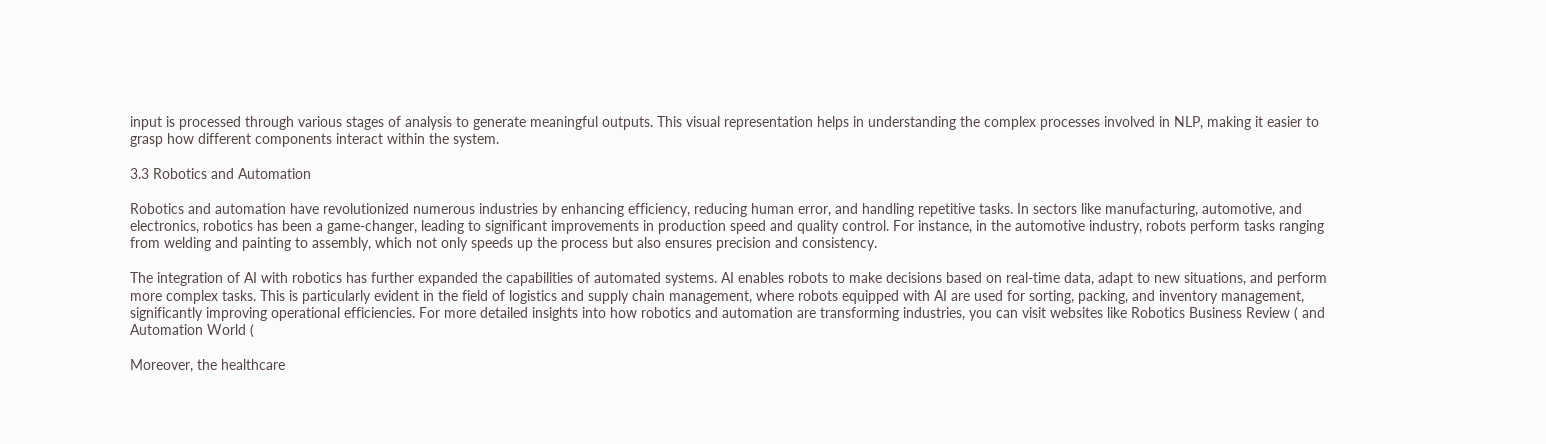input is processed through various stages of analysis to generate meaningful outputs. This visual representation helps in understanding the complex processes involved in NLP, making it easier to grasp how different components interact within the system.

3.3 Robotics and Automation

Robotics and automation have revolutionized numerous industries by enhancing efficiency, reducing human error, and handling repetitive tasks. In sectors like manufacturing, automotive, and electronics, robotics has been a game-changer, leading to significant improvements in production speed and quality control. For instance, in the automotive industry, robots perform tasks ranging from welding and painting to assembly, which not only speeds up the process but also ensures precision and consistency.

The integration of AI with robotics has further expanded the capabilities of automated systems. AI enables robots to make decisions based on real-time data, adapt to new situations, and perform more complex tasks. This is particularly evident in the field of logistics and supply chain management, where robots equipped with AI are used for sorting, packing, and inventory management, significantly improving operational efficiencies. For more detailed insights into how robotics and automation are transforming industries, you can visit websites like Robotics Business Review ( and Automation World (

Moreover, the healthcare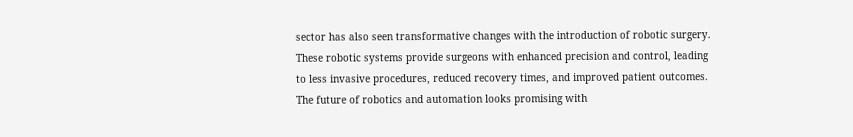sector has also seen transformative changes with the introduction of robotic surgery. These robotic systems provide surgeons with enhanced precision and control, leading to less invasive procedures, reduced recovery times, and improved patient outcomes. The future of robotics and automation looks promising with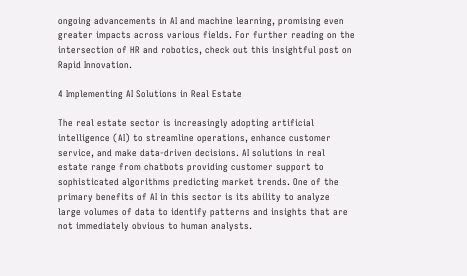ongoing advancements in AI and machine learning, promising even greater impacts across various fields. For further reading on the intersection of HR and robotics, check out this insightful post on Rapid Innovation.

4 Implementing AI Solutions in Real Estate

The real estate sector is increasingly adopting artificial intelligence (AI) to streamline operations, enhance customer service, and make data-driven decisions. AI solutions in real estate range from chatbots providing customer support to sophisticated algorithms predicting market trends. One of the primary benefits of AI in this sector is its ability to analyze large volumes of data to identify patterns and insights that are not immediately obvious to human analysts.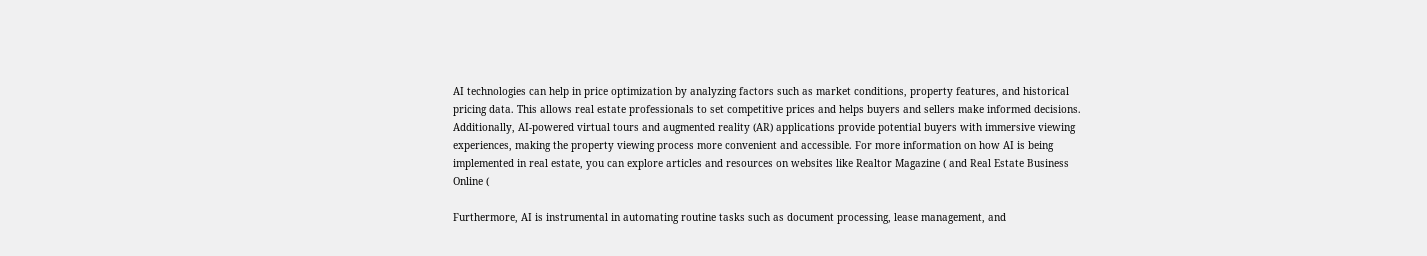AI technologies can help in price optimization by analyzing factors such as market conditions, property features, and historical pricing data. This allows real estate professionals to set competitive prices and helps buyers and sellers make informed decisions. Additionally, AI-powered virtual tours and augmented reality (AR) applications provide potential buyers with immersive viewing experiences, making the property viewing process more convenient and accessible. For more information on how AI is being implemented in real estate, you can explore articles and resources on websites like Realtor Magazine ( and Real Estate Business Online (

Furthermore, AI is instrumental in automating routine tasks such as document processing, lease management, and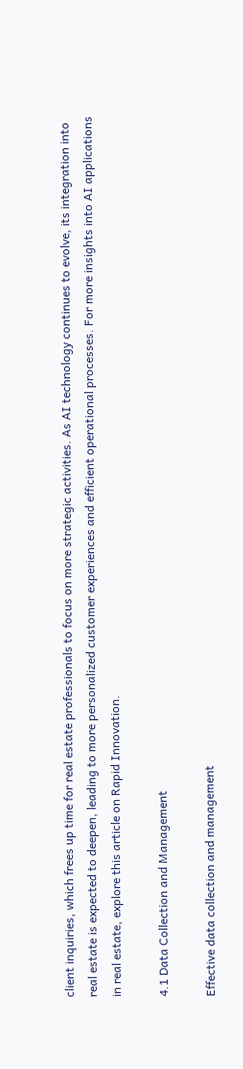client inquiries, which frees up time for real estate professionals to focus on more strategic activities. As AI technology continues to evolve, its integration into real estate is expected to deepen, leading to more personalized customer experiences and efficient operational processes. For more insights into AI applications in real estate, explore this article on Rapid Innovation.

4.1 Data Collection and Management

Effective data collection and management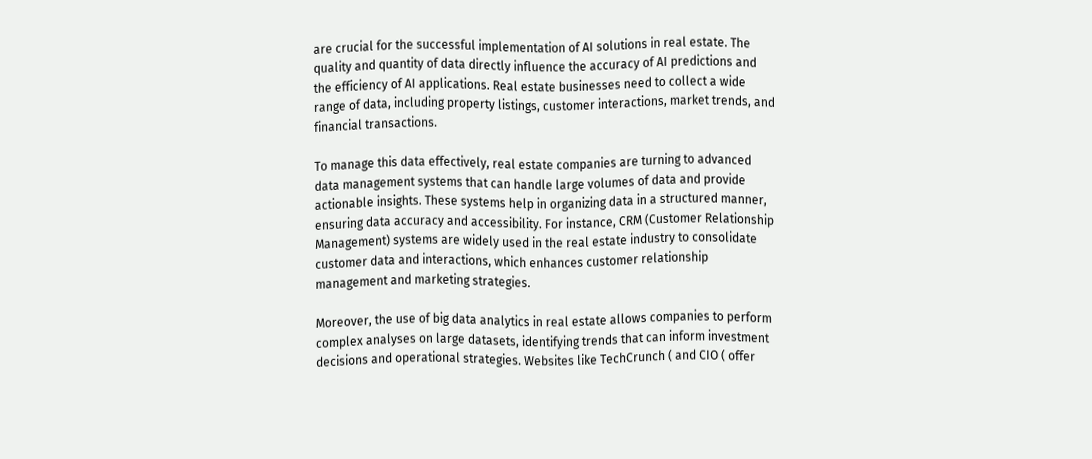are crucial for the successful implementation of AI solutions in real estate. The quality and quantity of data directly influence the accuracy of AI predictions and the efficiency of AI applications. Real estate businesses need to collect a wide range of data, including property listings, customer interactions, market trends, and financial transactions.

To manage this data effectively, real estate companies are turning to advanced data management systems that can handle large volumes of data and provide actionable insights. These systems help in organizing data in a structured manner, ensuring data accuracy and accessibility. For instance, CRM (Customer Relationship Management) systems are widely used in the real estate industry to consolidate customer data and interactions, which enhances customer relationship management and marketing strategies.

Moreover, the use of big data analytics in real estate allows companies to perform complex analyses on large datasets, identifying trends that can inform investment decisions and operational strategies. Websites like TechCrunch ( and CIO ( offer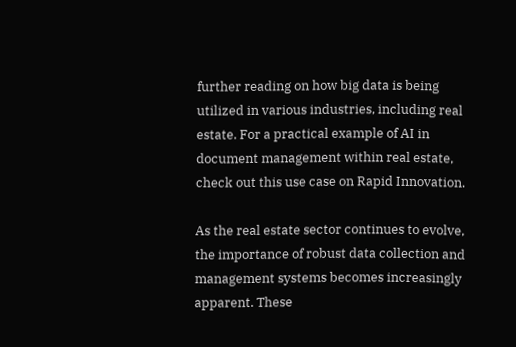further reading on how big data is being utilized in various industries, including real estate. For a practical example of AI in document management within real estate, check out this use case on Rapid Innovation.

As the real estate sector continues to evolve, the importance of robust data collection and management systems becomes increasingly apparent. These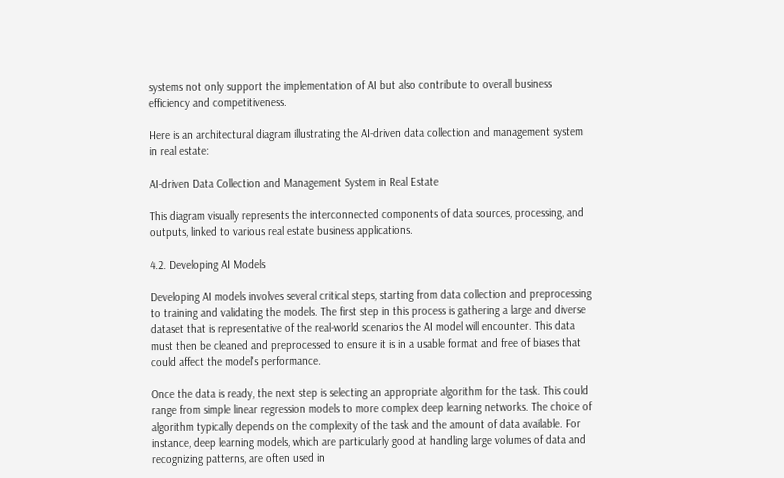systems not only support the implementation of AI but also contribute to overall business efficiency and competitiveness.

Here is an architectural diagram illustrating the AI-driven data collection and management system in real estate:

AI-driven Data Collection and Management System in Real Estate

This diagram visually represents the interconnected components of data sources, processing, and outputs, linked to various real estate business applications.

4.2. Developing AI Models

Developing AI models involves several critical steps, starting from data collection and preprocessing to training and validating the models. The first step in this process is gathering a large and diverse dataset that is representative of the real-world scenarios the AI model will encounter. This data must then be cleaned and preprocessed to ensure it is in a usable format and free of biases that could affect the model's performance.

Once the data is ready, the next step is selecting an appropriate algorithm for the task. This could range from simple linear regression models to more complex deep learning networks. The choice of algorithm typically depends on the complexity of the task and the amount of data available. For instance, deep learning models, which are particularly good at handling large volumes of data and recognizing patterns, are often used in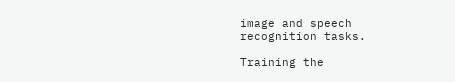image and speech recognition tasks.

Training the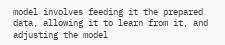model involves feeding it the prepared data, allowing it to learn from it, and adjusting the model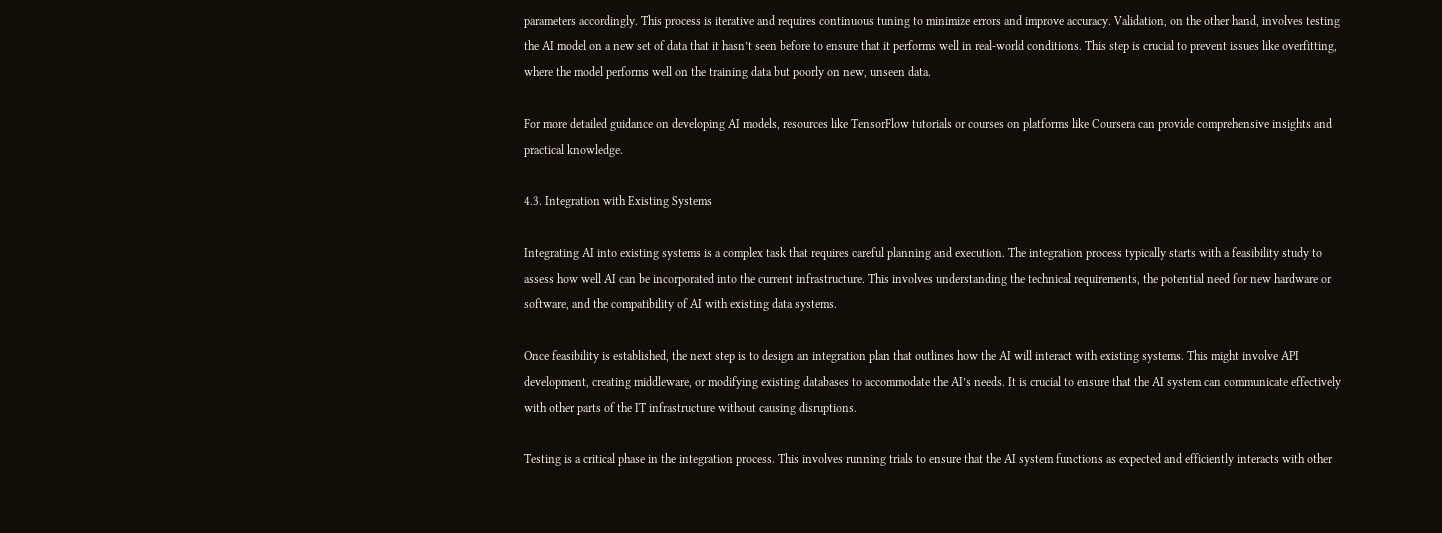parameters accordingly. This process is iterative and requires continuous tuning to minimize errors and improve accuracy. Validation, on the other hand, involves testing the AI model on a new set of data that it hasn’t seen before to ensure that it performs well in real-world conditions. This step is crucial to prevent issues like overfitting, where the model performs well on the training data but poorly on new, unseen data.

For more detailed guidance on developing AI models, resources like TensorFlow tutorials or courses on platforms like Coursera can provide comprehensive insights and practical knowledge.

4.3. Integration with Existing Systems

Integrating AI into existing systems is a complex task that requires careful planning and execution. The integration process typically starts with a feasibility study to assess how well AI can be incorporated into the current infrastructure. This involves understanding the technical requirements, the potential need for new hardware or software, and the compatibility of AI with existing data systems.

Once feasibility is established, the next step is to design an integration plan that outlines how the AI will interact with existing systems. This might involve API development, creating middleware, or modifying existing databases to accommodate the AI’s needs. It is crucial to ensure that the AI system can communicate effectively with other parts of the IT infrastructure without causing disruptions.

Testing is a critical phase in the integration process. This involves running trials to ensure that the AI system functions as expected and efficiently interacts with other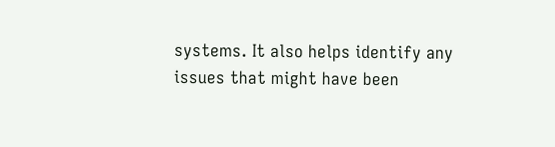systems. It also helps identify any issues that might have been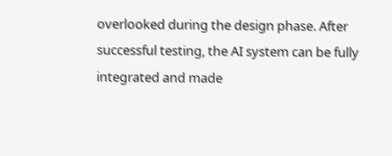overlooked during the design phase. After successful testing, the AI system can be fully integrated and made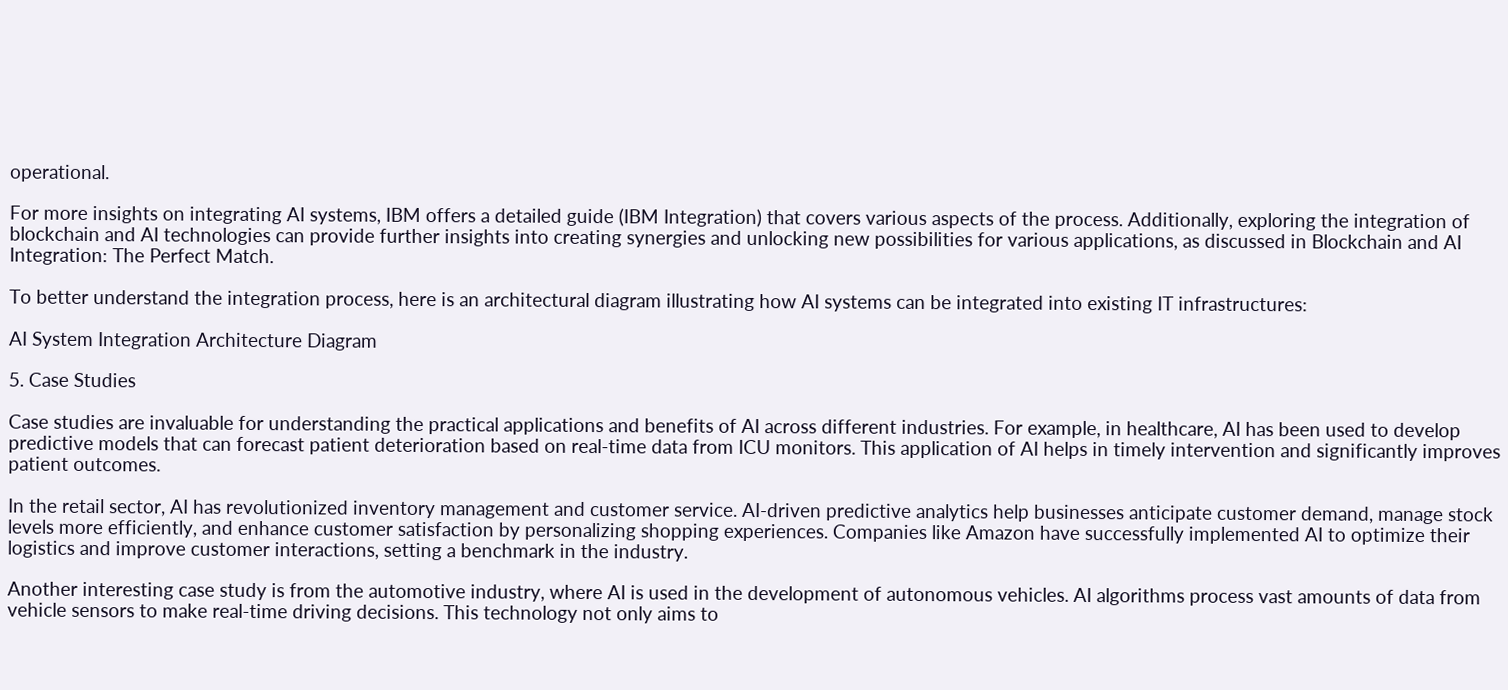operational.

For more insights on integrating AI systems, IBM offers a detailed guide (IBM Integration) that covers various aspects of the process. Additionally, exploring the integration of blockchain and AI technologies can provide further insights into creating synergies and unlocking new possibilities for various applications, as discussed in Blockchain and AI Integration: The Perfect Match.

To better understand the integration process, here is an architectural diagram illustrating how AI systems can be integrated into existing IT infrastructures:

AI System Integration Architecture Diagram

5. Case Studies

Case studies are invaluable for understanding the practical applications and benefits of AI across different industries. For example, in healthcare, AI has been used to develop predictive models that can forecast patient deterioration based on real-time data from ICU monitors. This application of AI helps in timely intervention and significantly improves patient outcomes.

In the retail sector, AI has revolutionized inventory management and customer service. AI-driven predictive analytics help businesses anticipate customer demand, manage stock levels more efficiently, and enhance customer satisfaction by personalizing shopping experiences. Companies like Amazon have successfully implemented AI to optimize their logistics and improve customer interactions, setting a benchmark in the industry.

Another interesting case study is from the automotive industry, where AI is used in the development of autonomous vehicles. AI algorithms process vast amounts of data from vehicle sensors to make real-time driving decisions. This technology not only aims to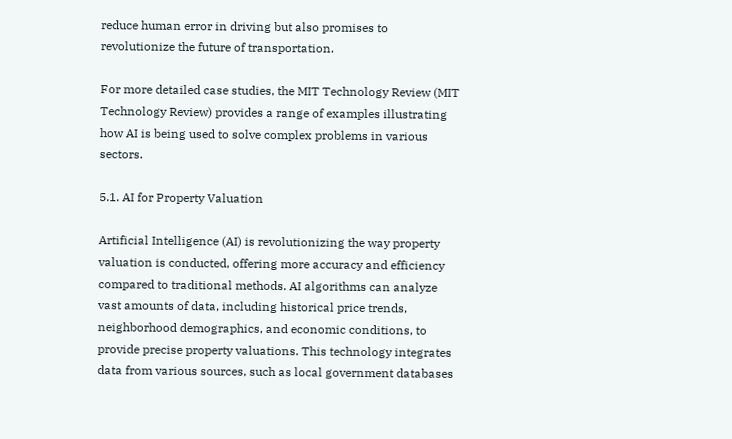reduce human error in driving but also promises to revolutionize the future of transportation.

For more detailed case studies, the MIT Technology Review (MIT Technology Review) provides a range of examples illustrating how AI is being used to solve complex problems in various sectors.

5.1. AI for Property Valuation

Artificial Intelligence (AI) is revolutionizing the way property valuation is conducted, offering more accuracy and efficiency compared to traditional methods. AI algorithms can analyze vast amounts of data, including historical price trends, neighborhood demographics, and economic conditions, to provide precise property valuations. This technology integrates data from various sources, such as local government databases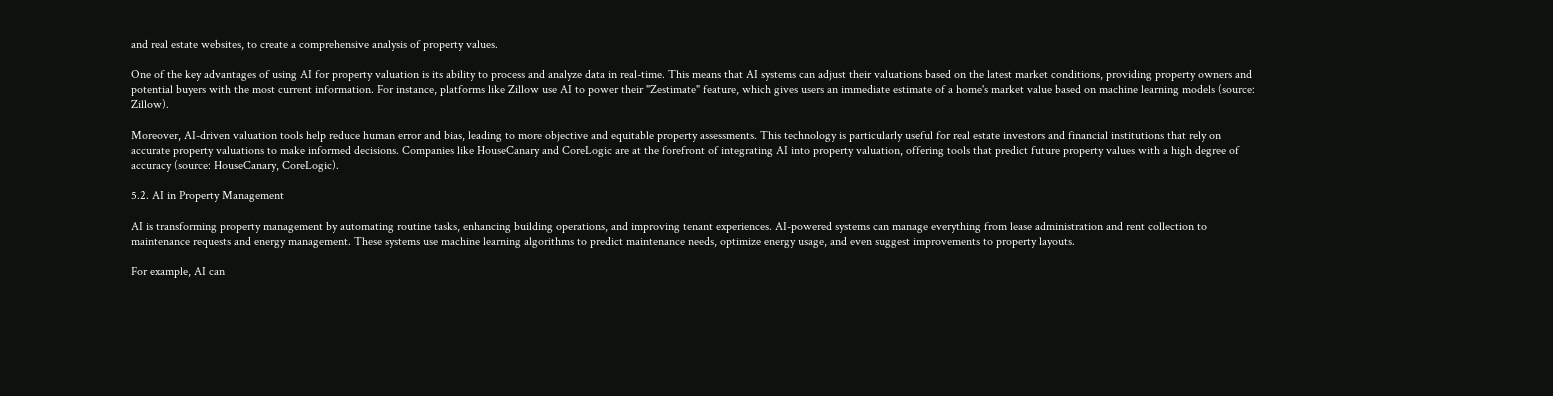and real estate websites, to create a comprehensive analysis of property values.

One of the key advantages of using AI for property valuation is its ability to process and analyze data in real-time. This means that AI systems can adjust their valuations based on the latest market conditions, providing property owners and potential buyers with the most current information. For instance, platforms like Zillow use AI to power their "Zestimate" feature, which gives users an immediate estimate of a home's market value based on machine learning models (source: Zillow).

Moreover, AI-driven valuation tools help reduce human error and bias, leading to more objective and equitable property assessments. This technology is particularly useful for real estate investors and financial institutions that rely on accurate property valuations to make informed decisions. Companies like HouseCanary and CoreLogic are at the forefront of integrating AI into property valuation, offering tools that predict future property values with a high degree of accuracy (source: HouseCanary, CoreLogic).

5.2. AI in Property Management

AI is transforming property management by automating routine tasks, enhancing building operations, and improving tenant experiences. AI-powered systems can manage everything from lease administration and rent collection to maintenance requests and energy management. These systems use machine learning algorithms to predict maintenance needs, optimize energy usage, and even suggest improvements to property layouts.

For example, AI can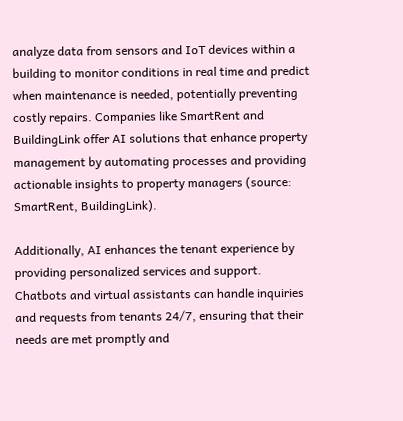analyze data from sensors and IoT devices within a building to monitor conditions in real time and predict when maintenance is needed, potentially preventing costly repairs. Companies like SmartRent and BuildingLink offer AI solutions that enhance property management by automating processes and providing actionable insights to property managers (source: SmartRent, BuildingLink).

Additionally, AI enhances the tenant experience by providing personalized services and support. Chatbots and virtual assistants can handle inquiries and requests from tenants 24/7, ensuring that their needs are met promptly and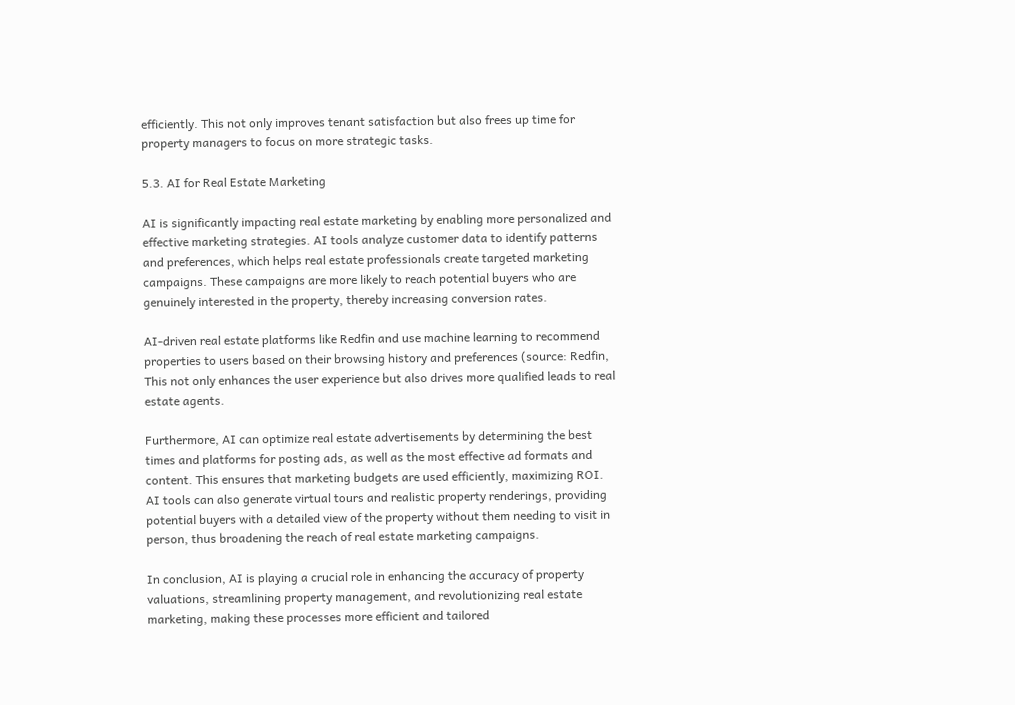efficiently. This not only improves tenant satisfaction but also frees up time for property managers to focus on more strategic tasks.

5.3. AI for Real Estate Marketing

AI is significantly impacting real estate marketing by enabling more personalized and effective marketing strategies. AI tools analyze customer data to identify patterns and preferences, which helps real estate professionals create targeted marketing campaigns. These campaigns are more likely to reach potential buyers who are genuinely interested in the property, thereby increasing conversion rates.

AI-driven real estate platforms like Redfin and use machine learning to recommend properties to users based on their browsing history and preferences (source: Redfin, This not only enhances the user experience but also drives more qualified leads to real estate agents.

Furthermore, AI can optimize real estate advertisements by determining the best times and platforms for posting ads, as well as the most effective ad formats and content. This ensures that marketing budgets are used efficiently, maximizing ROI. AI tools can also generate virtual tours and realistic property renderings, providing potential buyers with a detailed view of the property without them needing to visit in person, thus broadening the reach of real estate marketing campaigns.

In conclusion, AI is playing a crucial role in enhancing the accuracy of property valuations, streamlining property management, and revolutionizing real estate marketing, making these processes more efficient and tailored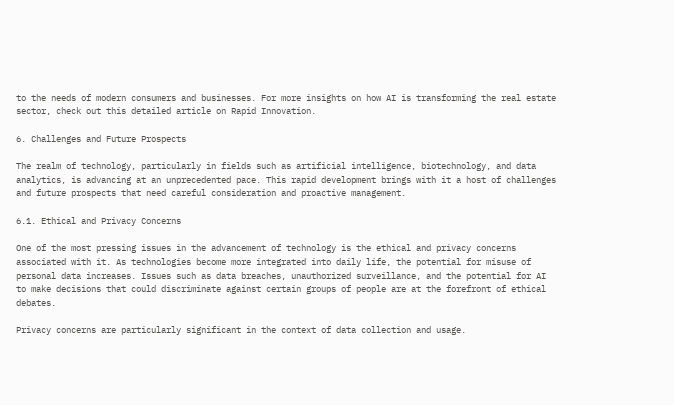to the needs of modern consumers and businesses. For more insights on how AI is transforming the real estate sector, check out this detailed article on Rapid Innovation.

6. Challenges and Future Prospects

The realm of technology, particularly in fields such as artificial intelligence, biotechnology, and data analytics, is advancing at an unprecedented pace. This rapid development brings with it a host of challenges and future prospects that need careful consideration and proactive management.

6.1. Ethical and Privacy Concerns

One of the most pressing issues in the advancement of technology is the ethical and privacy concerns associated with it. As technologies become more integrated into daily life, the potential for misuse of personal data increases. Issues such as data breaches, unauthorized surveillance, and the potential for AI to make decisions that could discriminate against certain groups of people are at the forefront of ethical debates.

Privacy concerns are particularly significant in the context of data collection and usage.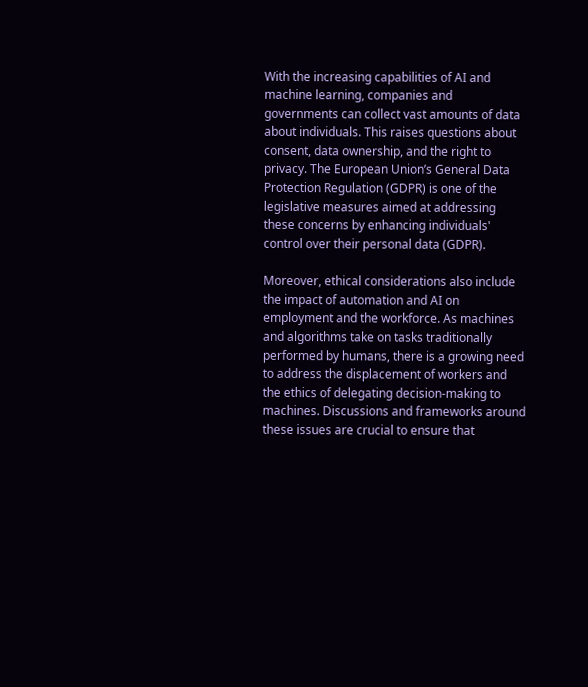With the increasing capabilities of AI and machine learning, companies and governments can collect vast amounts of data about individuals. This raises questions about consent, data ownership, and the right to privacy. The European Union’s General Data Protection Regulation (GDPR) is one of the legislative measures aimed at addressing these concerns by enhancing individuals' control over their personal data (GDPR).

Moreover, ethical considerations also include the impact of automation and AI on employment and the workforce. As machines and algorithms take on tasks traditionally performed by humans, there is a growing need to address the displacement of workers and the ethics of delegating decision-making to machines. Discussions and frameworks around these issues are crucial to ensure that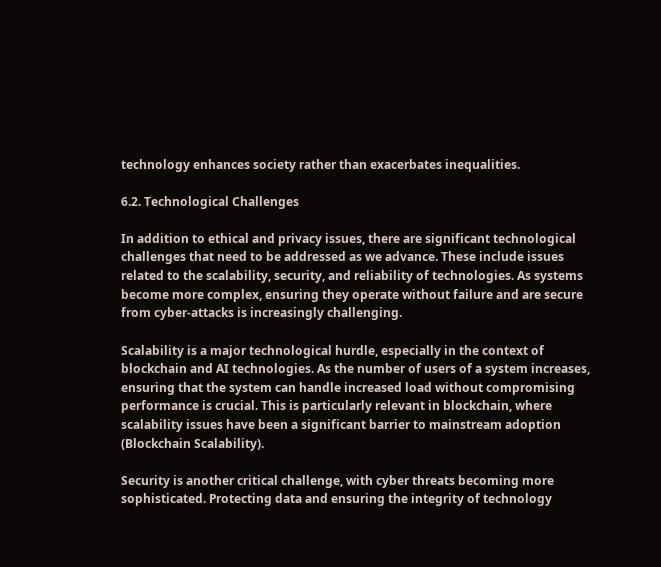technology enhances society rather than exacerbates inequalities.

6.2. Technological Challenges

In addition to ethical and privacy issues, there are significant technological challenges that need to be addressed as we advance. These include issues related to the scalability, security, and reliability of technologies. As systems become more complex, ensuring they operate without failure and are secure from cyber-attacks is increasingly challenging.

Scalability is a major technological hurdle, especially in the context of blockchain and AI technologies. As the number of users of a system increases, ensuring that the system can handle increased load without compromising performance is crucial. This is particularly relevant in blockchain, where scalability issues have been a significant barrier to mainstream adoption (Blockchain Scalability).

Security is another critical challenge, with cyber threats becoming more sophisticated. Protecting data and ensuring the integrity of technology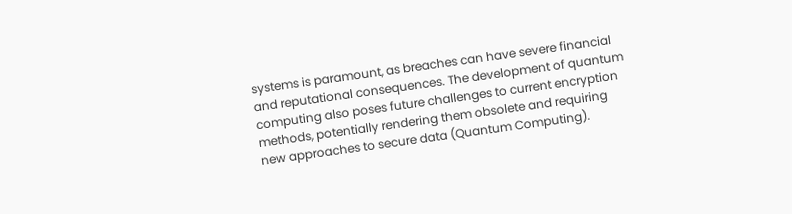systems is paramount, as breaches can have severe financial and reputational consequences. The development of quantum computing also poses future challenges to current encryption methods, potentially rendering them obsolete and requiring new approaches to secure data (Quantum Computing).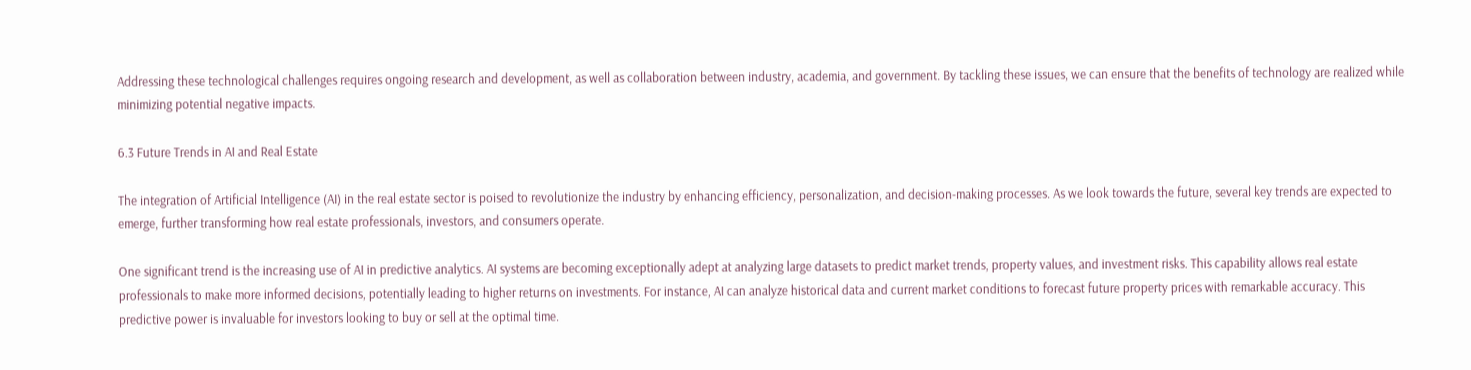Addressing these technological challenges requires ongoing research and development, as well as collaboration between industry, academia, and government. By tackling these issues, we can ensure that the benefits of technology are realized while minimizing potential negative impacts.

6.3 Future Trends in AI and Real Estate

The integration of Artificial Intelligence (AI) in the real estate sector is poised to revolutionize the industry by enhancing efficiency, personalization, and decision-making processes. As we look towards the future, several key trends are expected to emerge, further transforming how real estate professionals, investors, and consumers operate.

One significant trend is the increasing use of AI in predictive analytics. AI systems are becoming exceptionally adept at analyzing large datasets to predict market trends, property values, and investment risks. This capability allows real estate professionals to make more informed decisions, potentially leading to higher returns on investments. For instance, AI can analyze historical data and current market conditions to forecast future property prices with remarkable accuracy. This predictive power is invaluable for investors looking to buy or sell at the optimal time.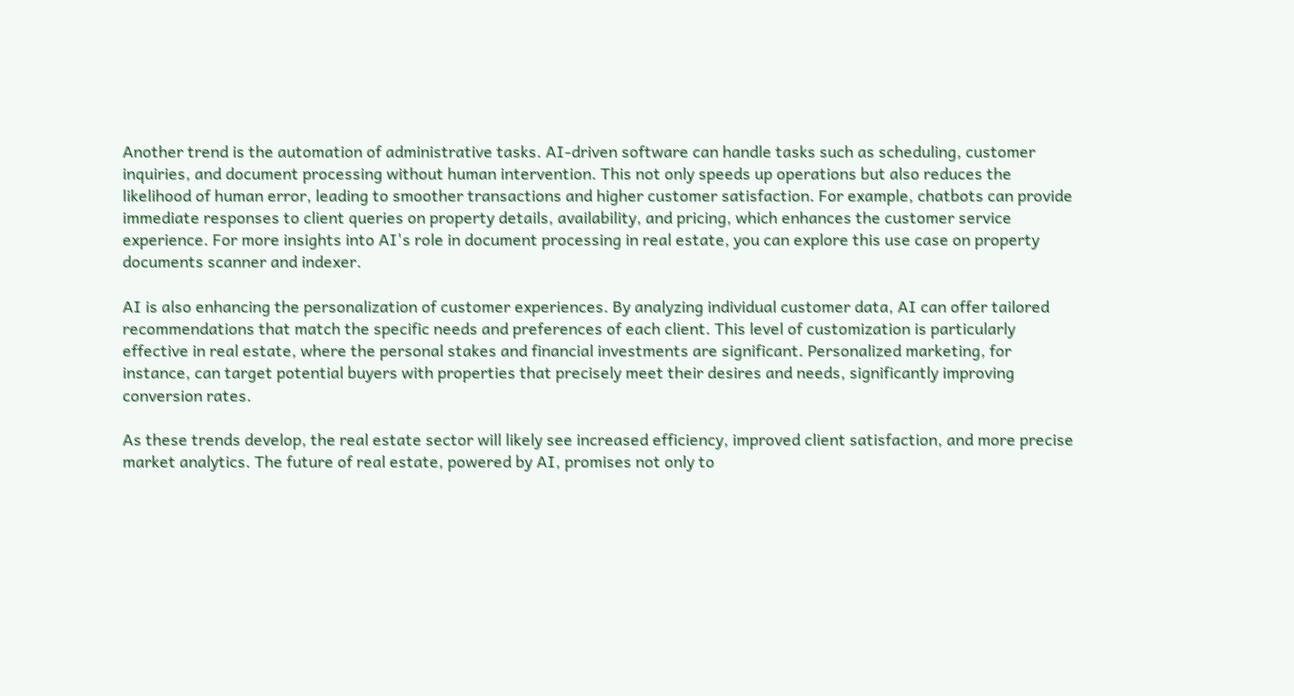Another trend is the automation of administrative tasks. AI-driven software can handle tasks such as scheduling, customer inquiries, and document processing without human intervention. This not only speeds up operations but also reduces the likelihood of human error, leading to smoother transactions and higher customer satisfaction. For example, chatbots can provide immediate responses to client queries on property details, availability, and pricing, which enhances the customer service experience. For more insights into AI's role in document processing in real estate, you can explore this use case on property documents scanner and indexer.

AI is also enhancing the personalization of customer experiences. By analyzing individual customer data, AI can offer tailored recommendations that match the specific needs and preferences of each client. This level of customization is particularly effective in real estate, where the personal stakes and financial investments are significant. Personalized marketing, for instance, can target potential buyers with properties that precisely meet their desires and needs, significantly improving conversion rates.

As these trends develop, the real estate sector will likely see increased efficiency, improved client satisfaction, and more precise market analytics. The future of real estate, powered by AI, promises not only to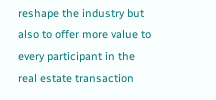reshape the industry but also to offer more value to every participant in the real estate transaction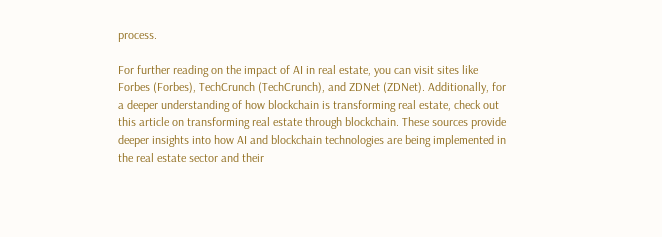process.

For further reading on the impact of AI in real estate, you can visit sites like Forbes (Forbes), TechCrunch (TechCrunch), and ZDNet (ZDNet). Additionally, for a deeper understanding of how blockchain is transforming real estate, check out this article on transforming real estate through blockchain. These sources provide deeper insights into how AI and blockchain technologies are being implemented in the real estate sector and their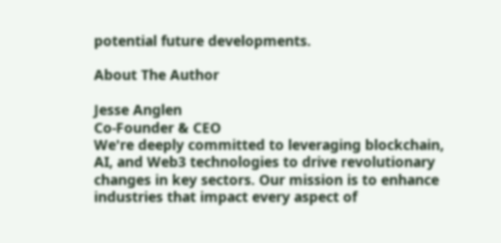potential future developments.

About The Author

Jesse Anglen
Co-Founder & CEO
We're deeply committed to leveraging blockchain, AI, and Web3 technologies to drive revolutionary changes in key sectors. Our mission is to enhance industries that impact every aspect of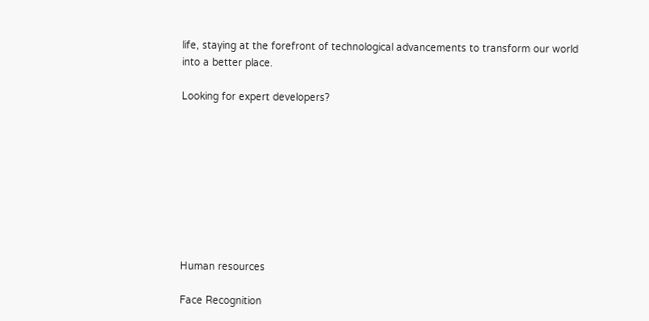life, staying at the forefront of technological advancements to transform our world into a better place.

Looking for expert developers?









Human resources

Face Recognition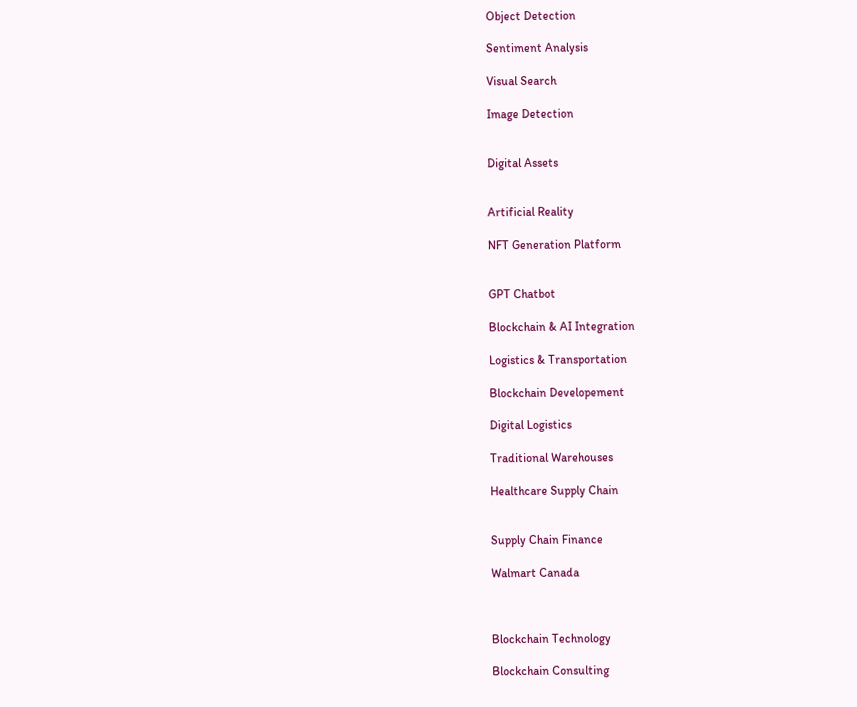Object Detection

Sentiment Analysis

Visual Search

Image Detection


Digital Assets


Artificial Reality

NFT Generation Platform


GPT Chatbot

Blockchain & AI Integration

Logistics & Transportation

Blockchain Developement

Digital Logistics

Traditional Warehouses

Healthcare Supply Chain


Supply Chain Finance

Walmart Canada



Blockchain Technology

Blockchain Consulting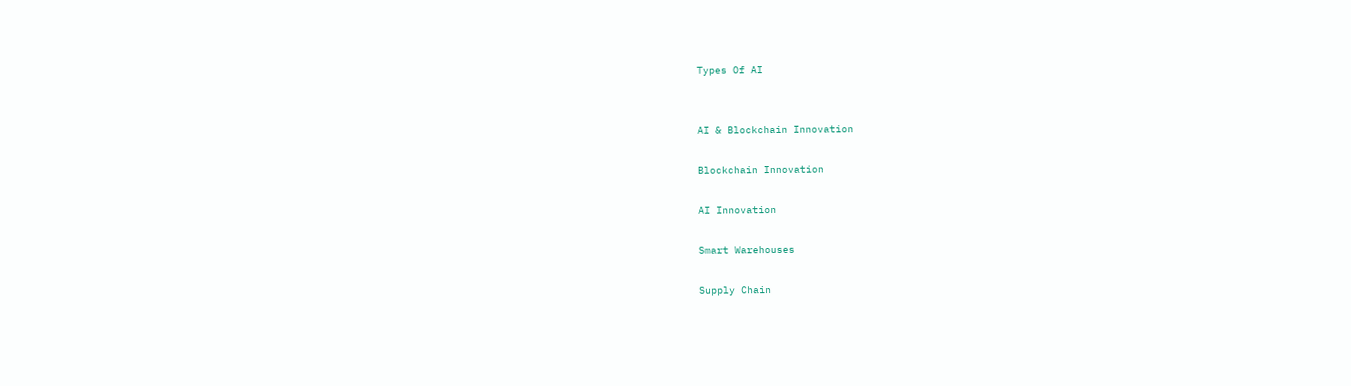Types Of AI


AI & Blockchain Innovation

Blockchain Innovation

AI Innovation

Smart Warehouses

Supply Chain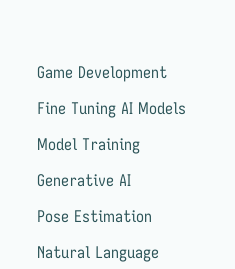Game Development

Fine Tuning AI Models

Model Training

Generative AI

Pose Estimation

Natural Language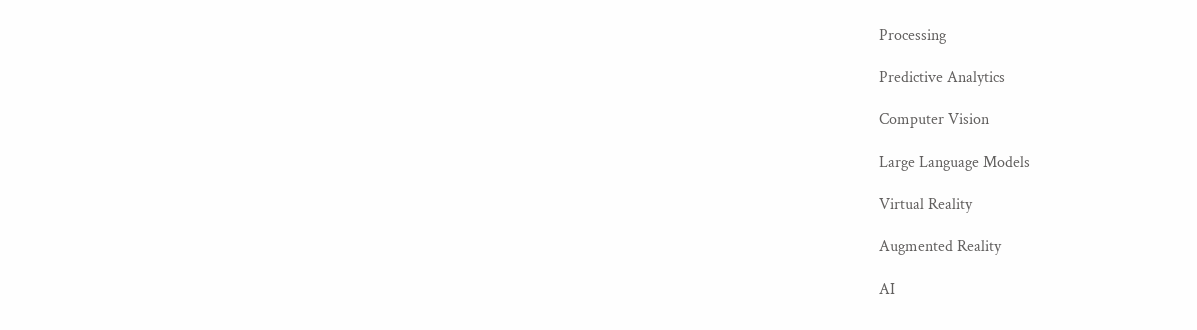Processing

Predictive Analytics

Computer Vision

Large Language Models

Virtual Reality

Augmented Reality

AI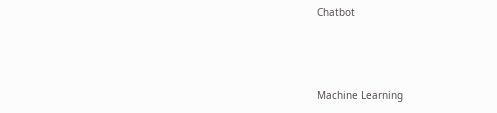Chatbot



Machine Learning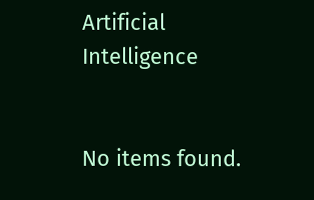Artificial Intelligence


No items found.